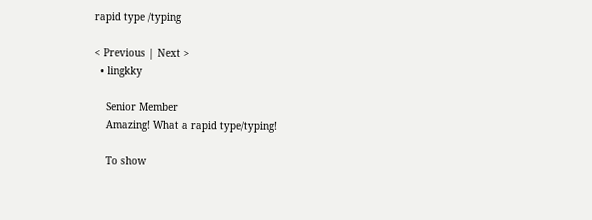rapid type /typing

< Previous | Next >
  • lingkky

    Senior Member
    Amazing! What a rapid type/typing!

    To show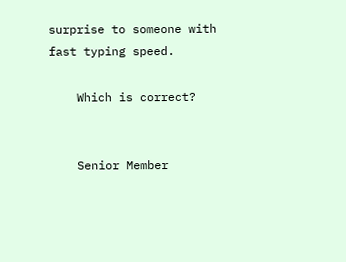surprise to someone with fast typing speed.

    Which is correct?


    Senior Member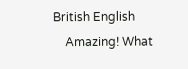British English
    Amazing! What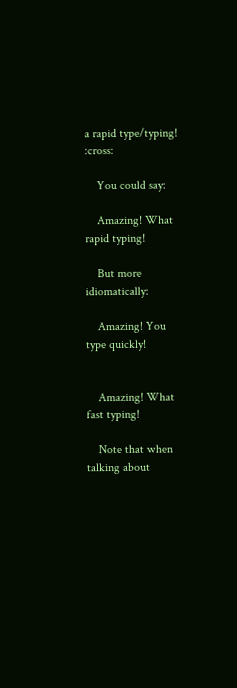a rapid type/typing! :cross:

    You could say:

    Amazing! What rapid typing!

    But more idiomatically:

    Amazing! You type quickly!


    Amazing! What fast typing!

    Note that when talking about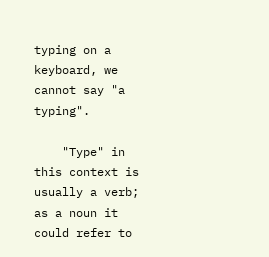typing on a keyboard, we cannot say "a typing".

    "Type" in this context is usually a verb; as a noun it could refer to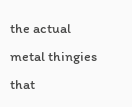the actual metal thingies that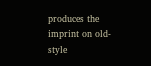produces the imprint on old-style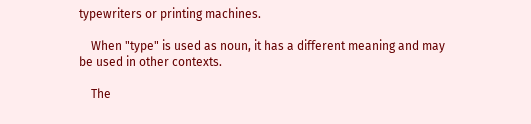typewriters or printing machines.

    When "type" is used as noun, it has a different meaning and may be used in other contexts.

    The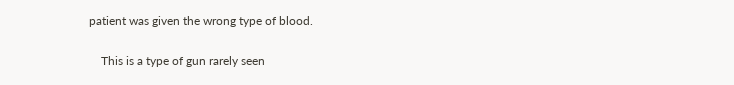patient was given the wrong type of blood.

    This is a type of gun rarely seen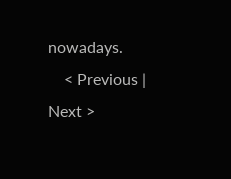nowadays.
    < Previous | Next >